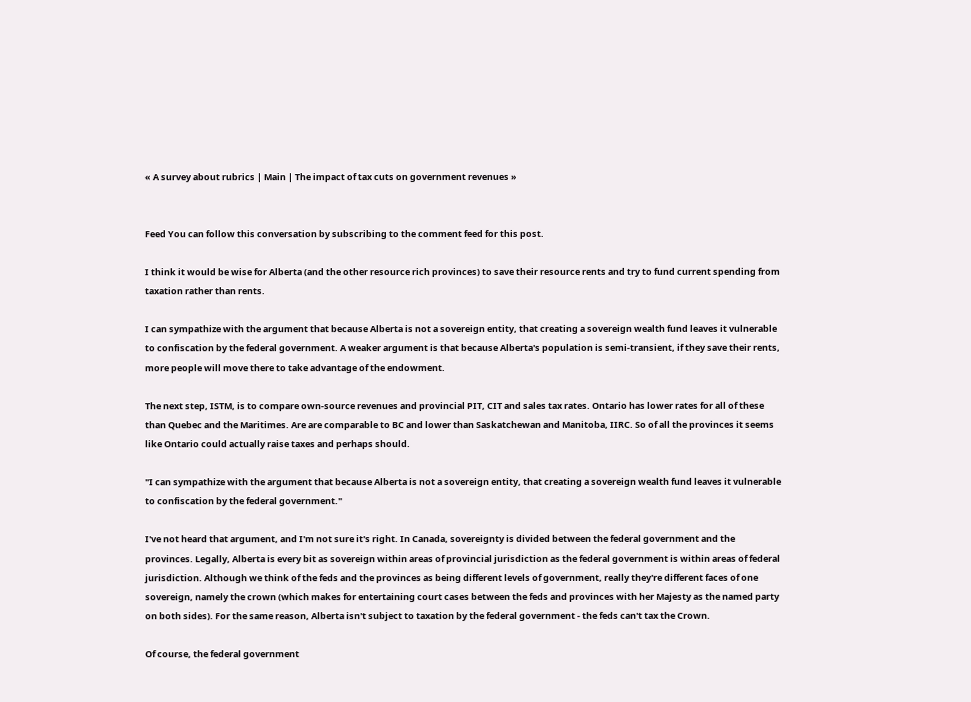« A survey about rubrics | Main | The impact of tax cuts on government revenues »


Feed You can follow this conversation by subscribing to the comment feed for this post.

I think it would be wise for Alberta (and the other resource rich provinces) to save their resource rents and try to fund current spending from taxation rather than rents.

I can sympathize with the argument that because Alberta is not a sovereign entity, that creating a sovereign wealth fund leaves it vulnerable to confiscation by the federal government. A weaker argument is that because Alberta's population is semi-transient, if they save their rents, more people will move there to take advantage of the endowment.

The next step, ISTM, is to compare own-source revenues and provincial PIT, CIT and sales tax rates. Ontario has lower rates for all of these than Quebec and the Maritimes. Are are comparable to BC and lower than Saskatchewan and Manitoba, IIRC. So of all the provinces it seems like Ontario could actually raise taxes and perhaps should.

"I can sympathize with the argument that because Alberta is not a sovereign entity, that creating a sovereign wealth fund leaves it vulnerable to confiscation by the federal government."

I've not heard that argument, and I'm not sure it's right. In Canada, sovereignty is divided between the federal government and the provinces. Legally, Alberta is every bit as sovereign within areas of provincial jurisdiction as the federal government is within areas of federal jurisdiction. Although we think of the feds and the provinces as being different levels of government, really they're different faces of one sovereign, namely the crown (which makes for entertaining court cases between the feds and provinces with her Majesty as the named party on both sides). For the same reason, Alberta isn't subject to taxation by the federal government - the feds can't tax the Crown.

Of course, the federal government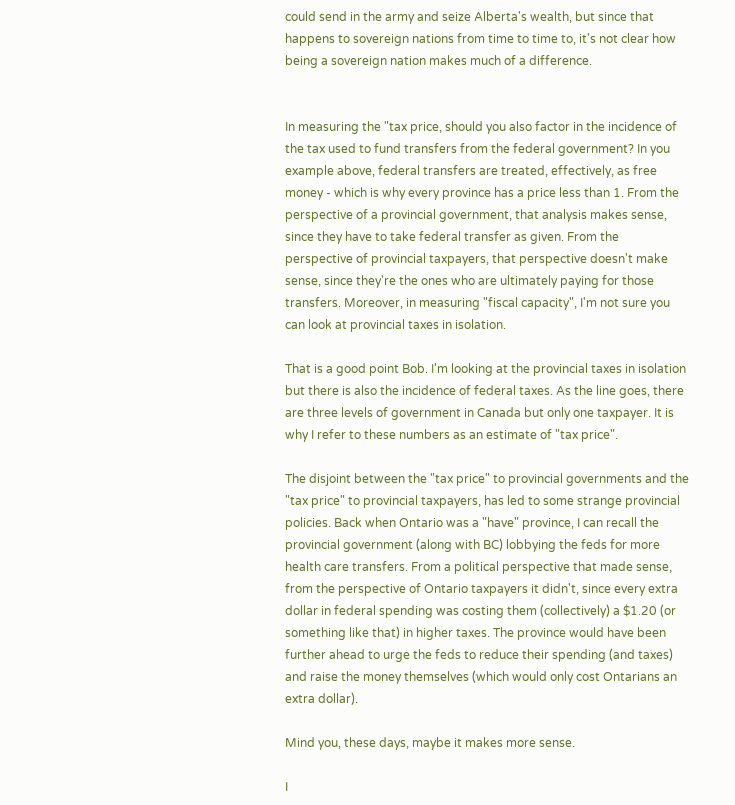could send in the army and seize Alberta's wealth, but since that happens to sovereign nations from time to time to, it's not clear how being a sovereign nation makes much of a difference.


In measuring the "tax price, should you also factor in the incidence of the tax used to fund transfers from the federal government? In you example above, federal transfers are treated, effectively, as free money - which is why every province has a price less than 1. From the perspective of a provincial government, that analysis makes sense, since they have to take federal transfer as given. From the perspective of provincial taxpayers, that perspective doesn't make sense, since they're the ones who are ultimately paying for those transfers. Moreover, in measuring "fiscal capacity", I'm not sure you can look at provincial taxes in isolation.

That is a good point Bob. I'm looking at the provincial taxes in isolation but there is also the incidence of federal taxes. As the line goes, there are three levels of government in Canada but only one taxpayer. It is why I refer to these numbers as an estimate of "tax price".

The disjoint between the "tax price" to provincial governments and the "tax price" to provincial taxpayers, has led to some strange provincial policies. Back when Ontario was a "have" province, I can recall the provincial government (along with BC) lobbying the feds for more health care transfers. From a political perspective that made sense, from the perspective of Ontario taxpayers it didn't, since every extra dollar in federal spending was costing them (collectively) a $1.20 (or something like that) in higher taxes. The province would have been further ahead to urge the feds to reduce their spending (and taxes) and raise the money themselves (which would only cost Ontarians an extra dollar).

Mind you, these days, maybe it makes more sense.

I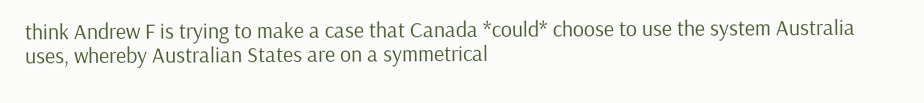think Andrew F is trying to make a case that Canada *could* choose to use the system Australia uses, whereby Australian States are on a symmetrical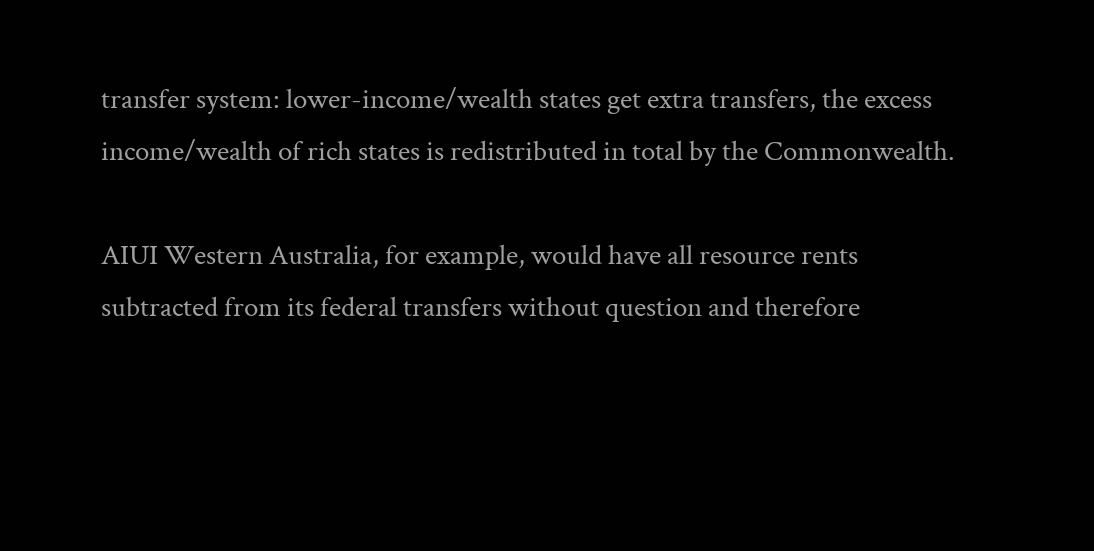transfer system: lower-income/wealth states get extra transfers, the excess income/wealth of rich states is redistributed in total by the Commonwealth.

AIUI Western Australia, for example, would have all resource rents subtracted from its federal transfers without question and therefore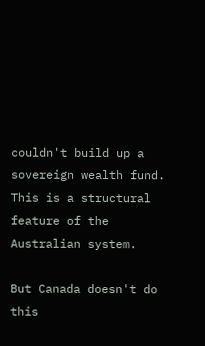couldn't build up a sovereign wealth fund. This is a structural feature of the Australian system.

But Canada doesn't do this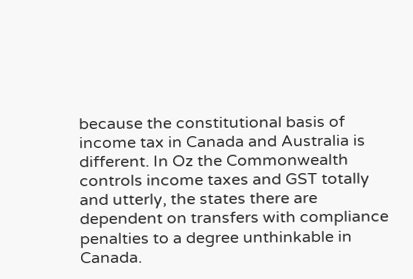because the constitutional basis of income tax in Canada and Australia is different. In Oz the Commonwealth controls income taxes and GST totally and utterly, the states there are dependent on transfers with compliance penalties to a degree unthinkable in Canada.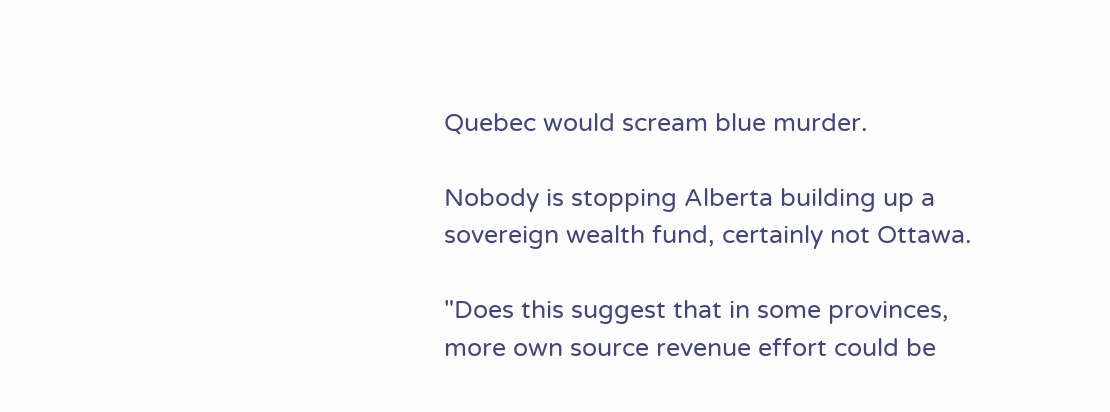Quebec would scream blue murder.

Nobody is stopping Alberta building up a sovereign wealth fund, certainly not Ottawa.

"Does this suggest that in some provinces, more own source revenue effort could be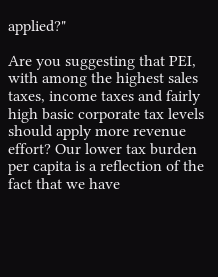applied?"

Are you suggesting that PEI, with among the highest sales taxes, income taxes and fairly high basic corporate tax levels should apply more revenue effort? Our lower tax burden per capita is a reflection of the fact that we have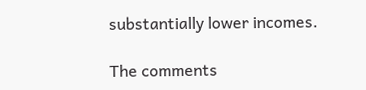substantially lower incomes.

The comments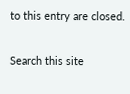to this entry are closed.

Search this site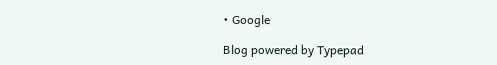• Google

Blog powered by Typepad